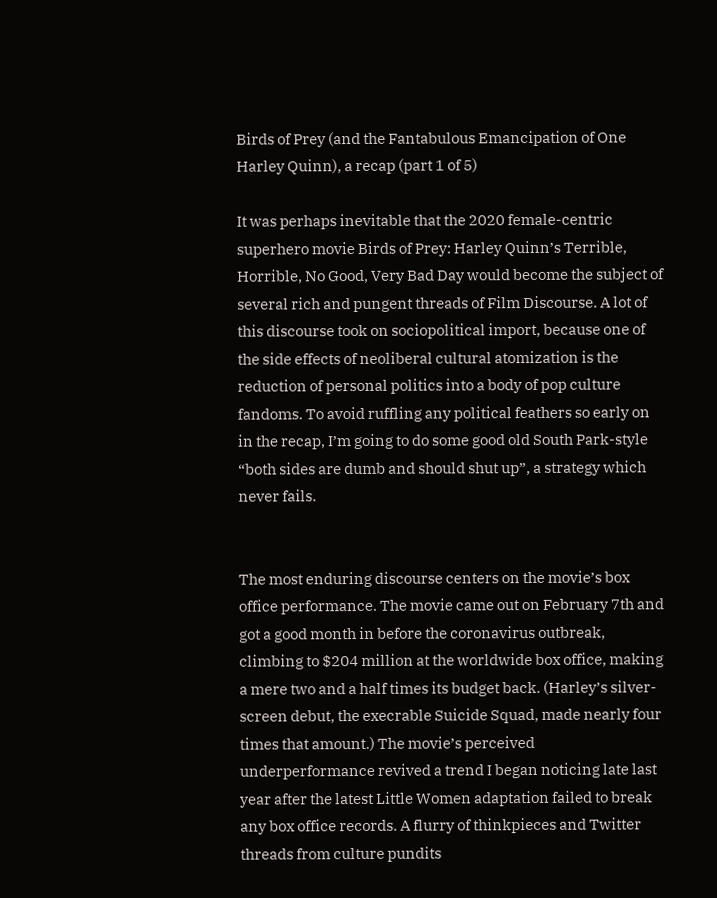Birds of Prey (and the Fantabulous Emancipation of One Harley Quinn), a recap (part 1 of 5)

It was perhaps inevitable that the 2020 female-centric superhero movie Birds of Prey: Harley Quinn’s Terrible, Horrible, No Good, Very Bad Day would become the subject of several rich and pungent threads of Film Discourse. A lot of this discourse took on sociopolitical import, because one of the side effects of neoliberal cultural atomization is the reduction of personal politics into a body of pop culture fandoms. To avoid ruffling any political feathers so early on in the recap, I’m going to do some good old South Park-style “both sides are dumb and should shut up”, a strategy which never fails.


The most enduring discourse centers on the movie’s box office performance. The movie came out on February 7th and got a good month in before the coronavirus outbreak, climbing to $204 million at the worldwide box office, making a mere two and a half times its budget back. (Harley’s silver-screen debut, the execrable Suicide Squad, made nearly four times that amount.) The movie’s perceived underperformance revived a trend I began noticing late last year after the latest Little Women adaptation failed to break any box office records. A flurry of thinkpieces and Twitter threads from culture pundits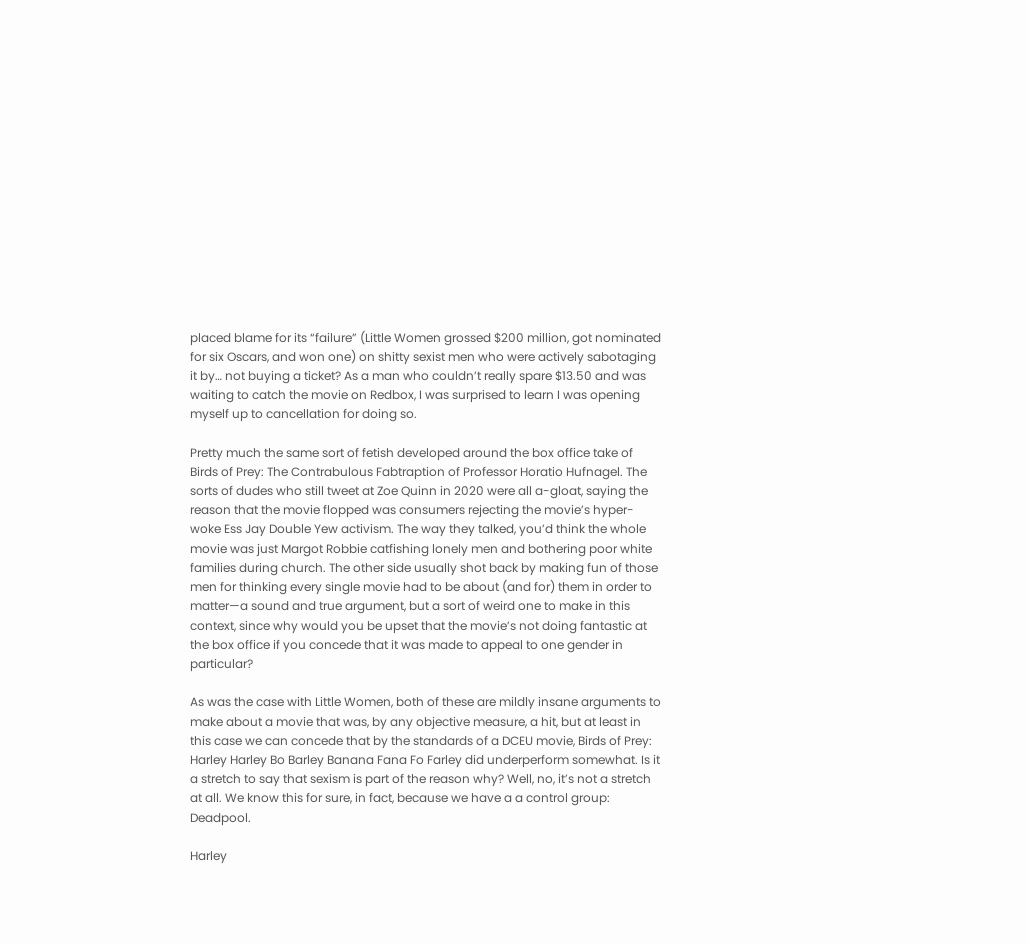placed blame for its “failure” (Little Women grossed $200 million, got nominated for six Oscars, and won one) on shitty sexist men who were actively sabotaging it by… not buying a ticket? As a man who couldn’t really spare $13.50 and was waiting to catch the movie on Redbox, I was surprised to learn I was opening myself up to cancellation for doing so.

Pretty much the same sort of fetish developed around the box office take of Birds of Prey: The Contrabulous Fabtraption of Professor Horatio Hufnagel. The sorts of dudes who still tweet at Zoe Quinn in 2020 were all a-gloat, saying the reason that the movie flopped was consumers rejecting the movie’s hyper-woke Ess Jay Double Yew activism. The way they talked, you’d think the whole movie was just Margot Robbie catfishing lonely men and bothering poor white families during church. The other side usually shot back by making fun of those men for thinking every single movie had to be about (and for) them in order to matter—a sound and true argument, but a sort of weird one to make in this context, since why would you be upset that the movie’s not doing fantastic at the box office if you concede that it was made to appeal to one gender in particular?

As was the case with Little Women, both of these are mildly insane arguments to make about a movie that was, by any objective measure, a hit, but at least in this case we can concede that by the standards of a DCEU movie, Birds of Prey: Harley Harley Bo Barley Banana Fana Fo Farley did underperform somewhat. Is it a stretch to say that sexism is part of the reason why? Well, no, it’s not a stretch at all. We know this for sure, in fact, because we have a a control group: Deadpool.

Harley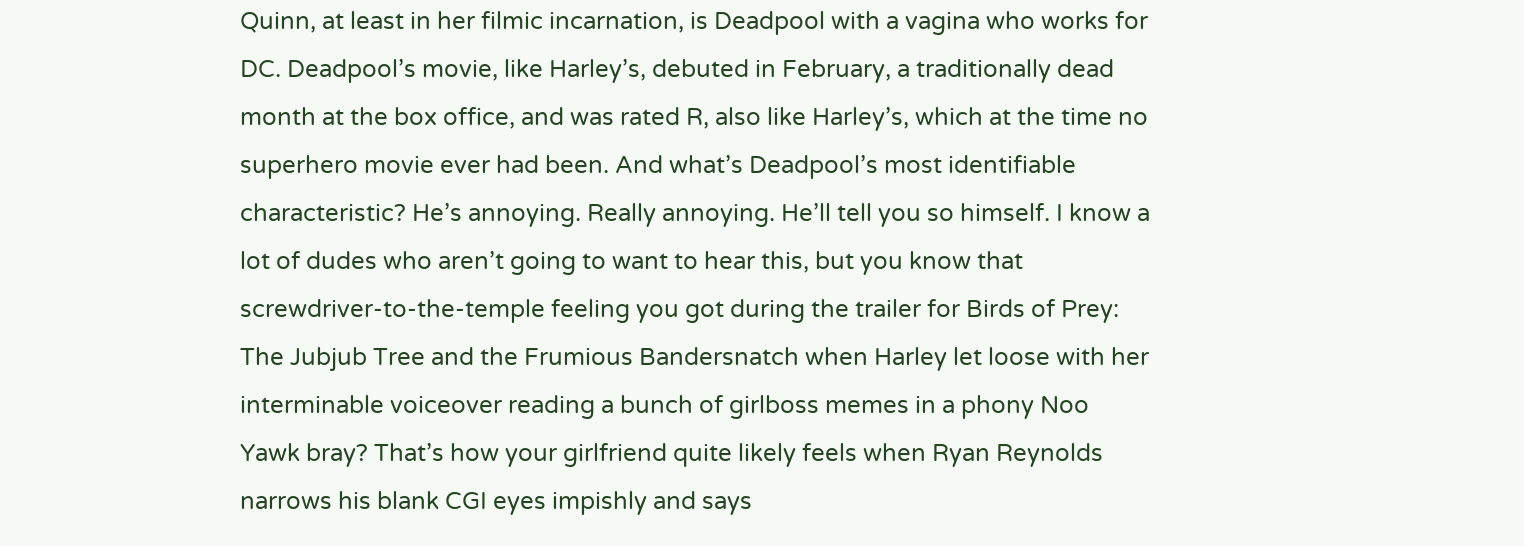Quinn, at least in her filmic incarnation, is Deadpool with a vagina who works for DC. Deadpool’s movie, like Harley’s, debuted in February, a traditionally dead month at the box office, and was rated R, also like Harley’s, which at the time no superhero movie ever had been. And what’s Deadpool’s most identifiable characteristic? He’s annoying. Really annoying. He’ll tell you so himself. I know a lot of dudes who aren’t going to want to hear this, but you know that screwdriver-to-the-temple feeling you got during the trailer for Birds of Prey: The Jubjub Tree and the Frumious Bandersnatch when Harley let loose with her interminable voiceover reading a bunch of girlboss memes in a phony Noo Yawk bray? That’s how your girlfriend quite likely feels when Ryan Reynolds narrows his blank CGI eyes impishly and says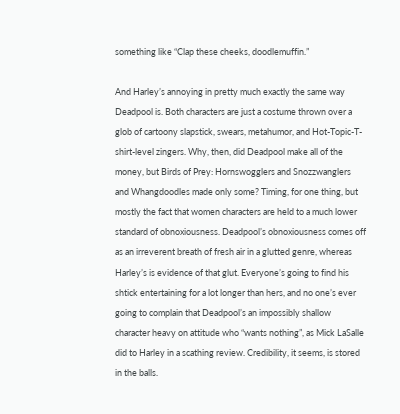something like “Clap these cheeks, doodlemuffin.”

And Harley’s annoying in pretty much exactly the same way Deadpool is. Both characters are just a costume thrown over a glob of cartoony slapstick, swears, metahumor, and Hot-Topic-T-shirt-level zingers. Why, then, did Deadpool make all of the money, but Birds of Prey: Hornswogglers and Snozzwanglers and Whangdoodles made only some? Timing, for one thing, but mostly the fact that women characters are held to a much lower standard of obnoxiousness. Deadpool’s obnoxiousness comes off as an irreverent breath of fresh air in a glutted genre, whereas Harley’s is evidence of that glut. Everyone’s going to find his shtick entertaining for a lot longer than hers, and no one’s ever going to complain that Deadpool’s an impossibly shallow character heavy on attitude who “wants nothing”, as Mick LaSalle did to Harley in a scathing review. Credibility, it seems, is stored in the balls.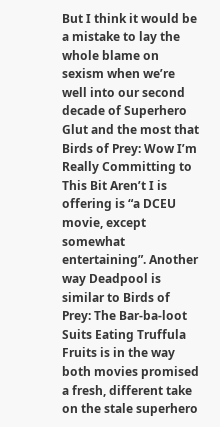But I think it would be a mistake to lay the whole blame on sexism when we’re well into our second decade of Superhero Glut and the most that Birds of Prey: Wow I’m Really Committing to This Bit Aren’t I is offering is “a DCEU movie, except somewhat entertaining”. Another way Deadpool is similar to Birds of Prey: The Bar-ba-loot Suits Eating Truffula Fruits is in the way both movies promised a fresh, different take on the stale superhero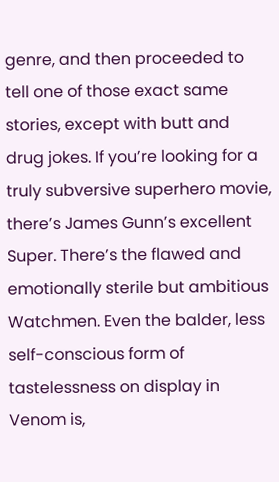genre, and then proceeded to tell one of those exact same stories, except with butt and drug jokes. If you’re looking for a truly subversive superhero movie, there’s James Gunn’s excellent Super. There’s the flawed and emotionally sterile but ambitious Watchmen. Even the balder, less self-conscious form of tastelessness on display in Venom is,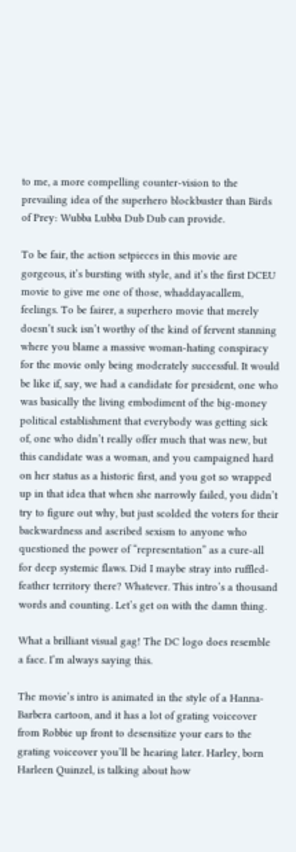to me, a more compelling counter-vision to the prevailing idea of the superhero blockbuster than Birds of Prey: Wubba Lubba Dub Dub can provide.

To be fair, the action setpieces in this movie are gorgeous, it’s bursting with style, and it’s the first DCEU movie to give me one of those, whaddayacallem, feelings. To be fairer, a superhero movie that merely doesn’t suck isn’t worthy of the kind of fervent stanning where you blame a massive woman-hating conspiracy for the movie only being moderately successful. It would be like if, say, we had a candidate for president, one who was basically the living embodiment of the big-money political establishment that everybody was getting sick of, one who didn’t really offer much that was new, but this candidate was a woman, and you campaigned hard on her status as a historic first, and you got so wrapped up in that idea that when she narrowly failed, you didn’t try to figure out why, but just scolded the voters for their backwardness and ascribed sexism to anyone who questioned the power of “representation” as a cure-all for deep systemic flaws. Did I maybe stray into ruffled-feather territory there? Whatever. This intro’s a thousand words and counting. Let’s get on with the damn thing.

What a brilliant visual gag! The DC logo does resemble a face. I’m always saying this.

The movie’s intro is animated in the style of a Hanna-Barbera cartoon, and it has a lot of grating voiceover from Robbie up front to desensitize your ears to the grating voiceover you’ll be hearing later. Harley, born Harleen Quinzel, is talking about how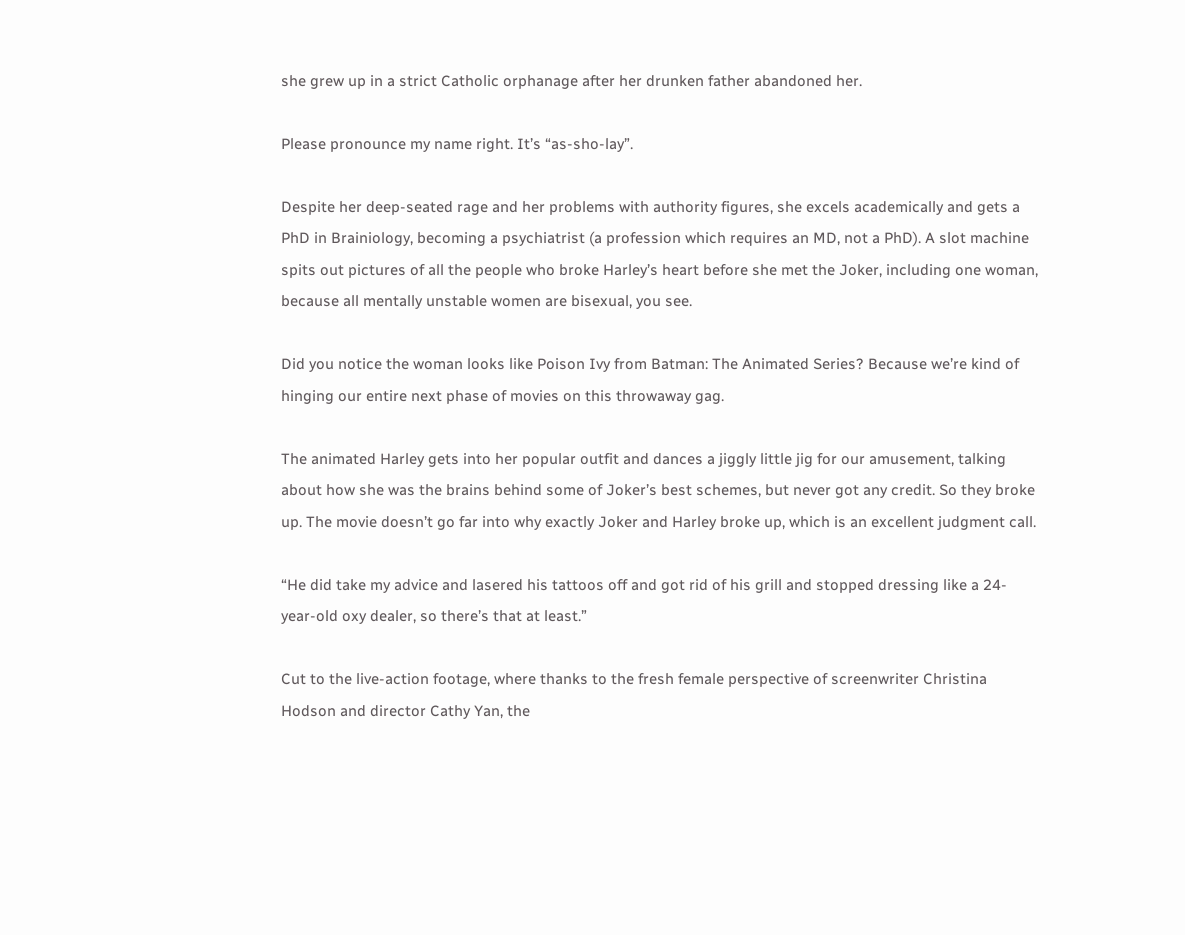she grew up in a strict Catholic orphanage after her drunken father abandoned her.

Please pronounce my name right. It’s “as-sho-lay”.

Despite her deep-seated rage and her problems with authority figures, she excels academically and gets a PhD in Brainiology, becoming a psychiatrist (a profession which requires an MD, not a PhD). A slot machine spits out pictures of all the people who broke Harley’s heart before she met the Joker, including one woman, because all mentally unstable women are bisexual, you see.

Did you notice the woman looks like Poison Ivy from Batman: The Animated Series? Because we’re kind of hinging our entire next phase of movies on this throwaway gag.

The animated Harley gets into her popular outfit and dances a jiggly little jig for our amusement, talking about how she was the brains behind some of Joker’s best schemes, but never got any credit. So they broke up. The movie doesn’t go far into why exactly Joker and Harley broke up, which is an excellent judgment call.

“He did take my advice and lasered his tattoos off and got rid of his grill and stopped dressing like a 24-year-old oxy dealer, so there’s that at least.”

Cut to the live-action footage, where thanks to the fresh female perspective of screenwriter Christina Hodson and director Cathy Yan, the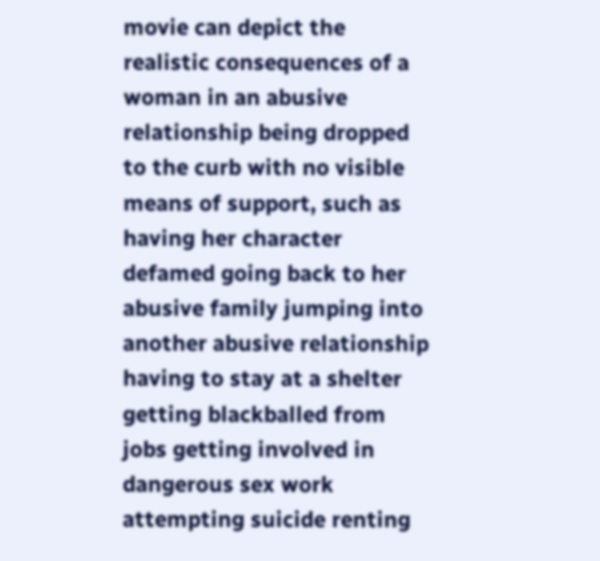movie can depict the realistic consequences of a woman in an abusive relationship being dropped to the curb with no visible means of support, such as having her character defamed going back to her abusive family jumping into another abusive relationship having to stay at a shelter getting blackballed from jobs getting involved in dangerous sex work attempting suicide renting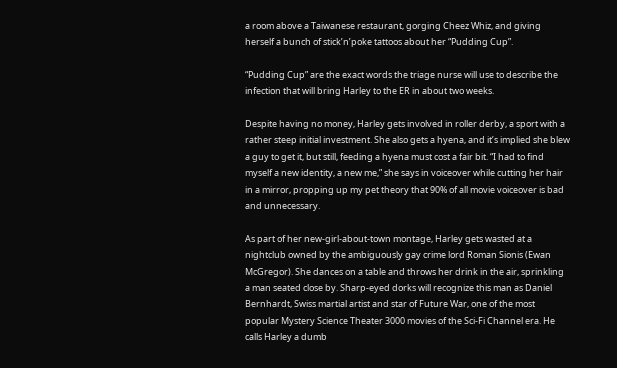a room above a Taiwanese restaurant, gorging Cheez Whiz, and giving herself a bunch of stick’n’poke tattoos about her “Pudding Cup”.

“Pudding Cup” are the exact words the triage nurse will use to describe the infection that will bring Harley to the ER in about two weeks.

Despite having no money, Harley gets involved in roller derby, a sport with a rather steep initial investment. She also gets a hyena, and it’s implied she blew a guy to get it, but still, feeding a hyena must cost a fair bit. “I had to find myself a new identity, a new me,” she says in voiceover while cutting her hair in a mirror, propping up my pet theory that 90% of all movie voiceover is bad and unnecessary.

As part of her new-girl-about-town montage, Harley gets wasted at a nightclub owned by the ambiguously gay crime lord Roman Sionis (Ewan McGregor). She dances on a table and throws her drink in the air, sprinkling a man seated close by. Sharp-eyed dorks will recognize this man as Daniel Bernhardt, Swiss martial artist and star of Future War, one of the most popular Mystery Science Theater 3000 movies of the Sci-Fi Channel era. He calls Harley a dumb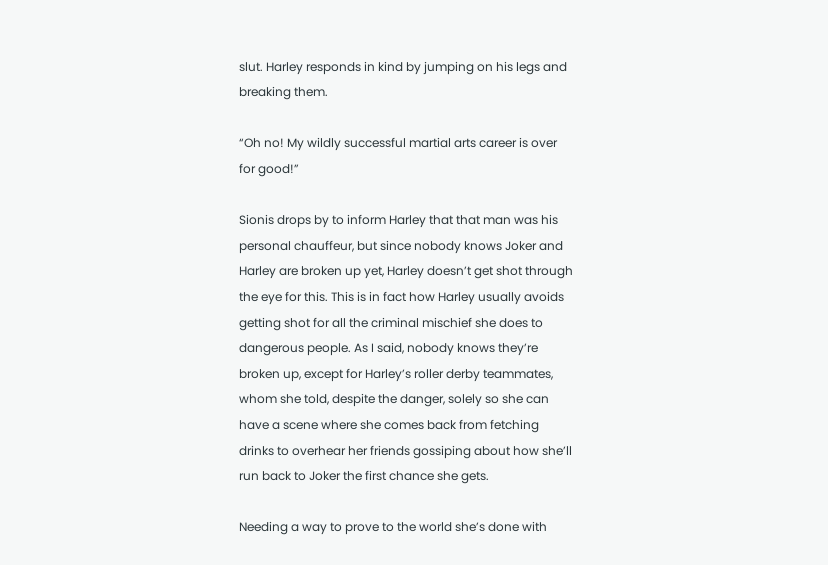slut. Harley responds in kind by jumping on his legs and breaking them.

“Oh no! My wildly successful martial arts career is over for good!”

Sionis drops by to inform Harley that that man was his personal chauffeur, but since nobody knows Joker and Harley are broken up yet, Harley doesn’t get shot through the eye for this. This is in fact how Harley usually avoids getting shot for all the criminal mischief she does to dangerous people. As I said, nobody knows they’re broken up, except for Harley’s roller derby teammates, whom she told, despite the danger, solely so she can have a scene where she comes back from fetching drinks to overhear her friends gossiping about how she’ll run back to Joker the first chance she gets.

Needing a way to prove to the world she’s done with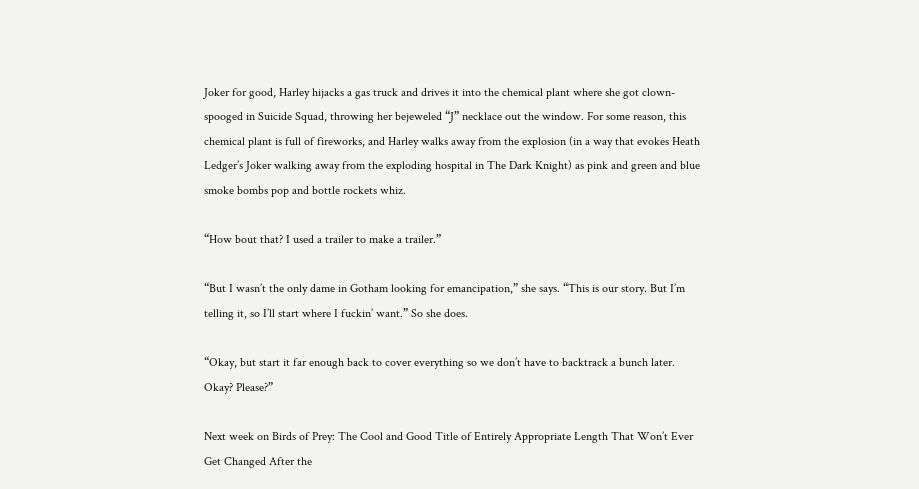Joker for good, Harley hijacks a gas truck and drives it into the chemical plant where she got clown-spooged in Suicide Squad, throwing her bejeweled “J” necklace out the window. For some reason, this chemical plant is full of fireworks, and Harley walks away from the explosion (in a way that evokes Heath Ledger’s Joker walking away from the exploding hospital in The Dark Knight) as pink and green and blue smoke bombs pop and bottle rockets whiz.

“How bout that? I used a trailer to make a trailer.”

“But I wasn’t the only dame in Gotham looking for emancipation,” she says. “This is our story. But I’m telling it, so I’ll start where I fuckin’ want.” So she does.

“Okay, but start it far enough back to cover everything so we don’t have to backtrack a bunch later. Okay? Please?”

Next week on Birds of Prey: The Cool and Good Title of Entirely Appropriate Length That Won’t Ever Get Changed After the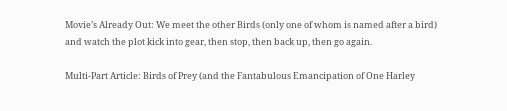Movie’s Already Out: We meet the other Birds (only one of whom is named after a bird) and watch the plot kick into gear, then stop, then back up, then go again.

Multi-Part Article: Birds of Prey (and the Fantabulous Emancipation of One Harley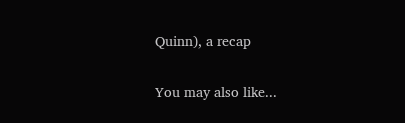Quinn), a recap

You may also like...